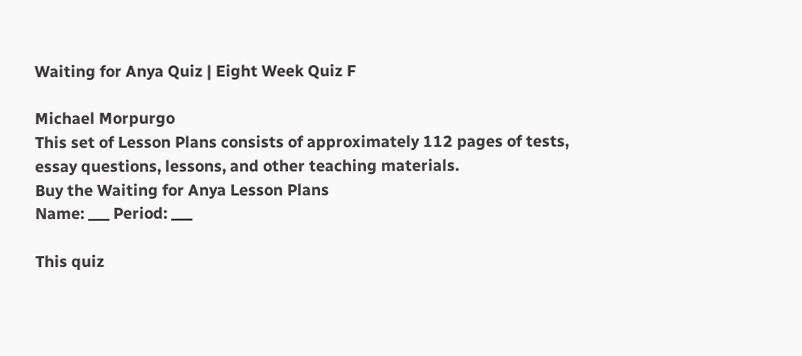Waiting for Anya Quiz | Eight Week Quiz F

Michael Morpurgo
This set of Lesson Plans consists of approximately 112 pages of tests, essay questions, lessons, and other teaching materials.
Buy the Waiting for Anya Lesson Plans
Name: ___ Period: ___

This quiz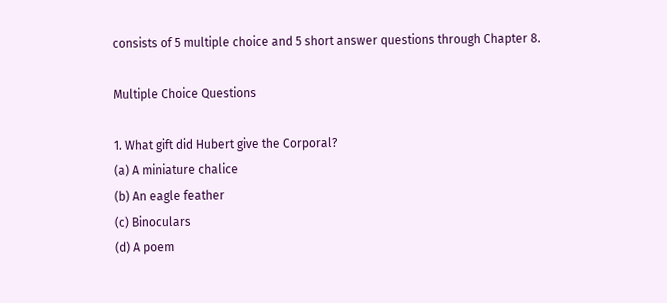consists of 5 multiple choice and 5 short answer questions through Chapter 8.

Multiple Choice Questions

1. What gift did Hubert give the Corporal?
(a) A miniature chalice
(b) An eagle feather
(c) Binoculars
(d) A poem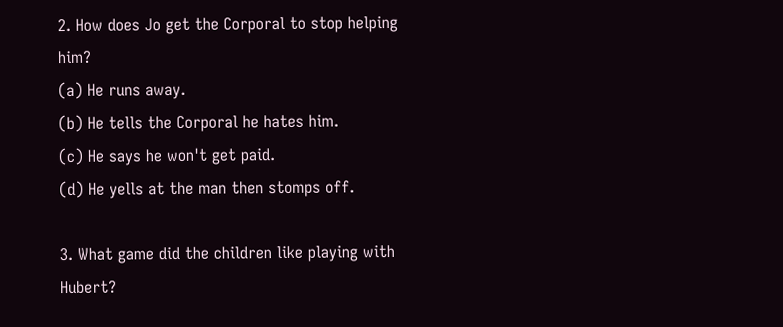2. How does Jo get the Corporal to stop helping him?
(a) He runs away.
(b) He tells the Corporal he hates him.
(c) He says he won't get paid.
(d) He yells at the man then stomps off.

3. What game did the children like playing with Hubert?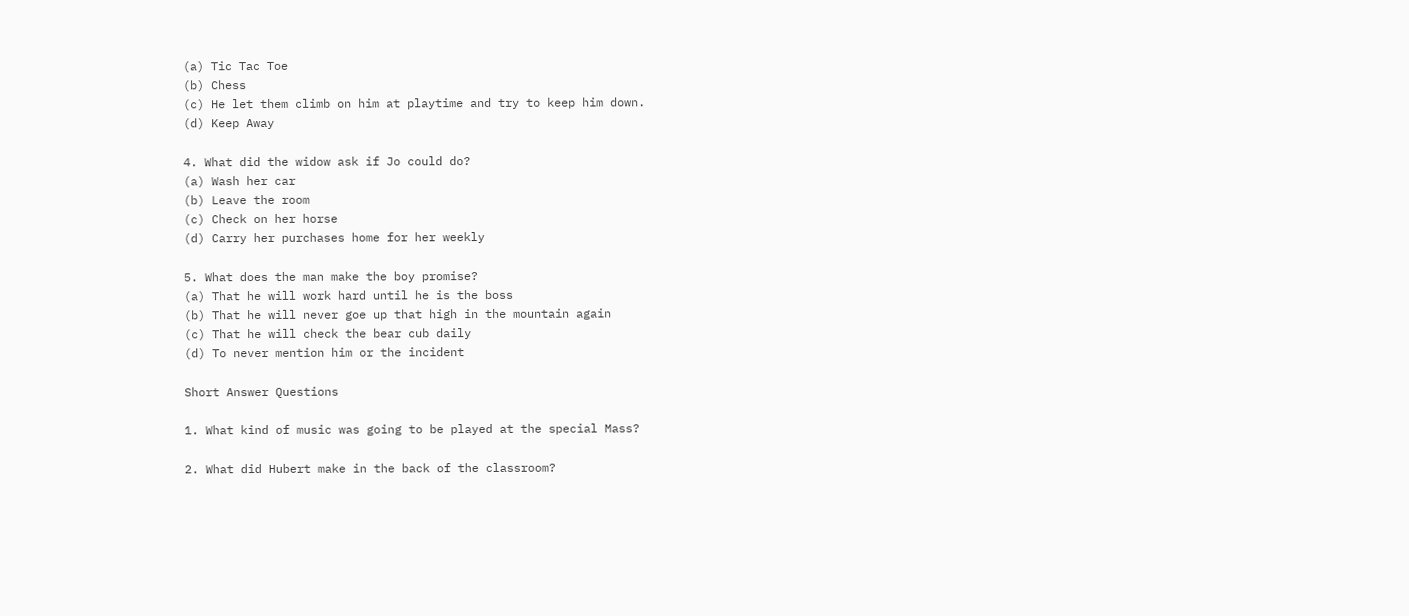(a) Tic Tac Toe
(b) Chess
(c) He let them climb on him at playtime and try to keep him down.
(d) Keep Away

4. What did the widow ask if Jo could do?
(a) Wash her car
(b) Leave the room
(c) Check on her horse
(d) Carry her purchases home for her weekly

5. What does the man make the boy promise?
(a) That he will work hard until he is the boss
(b) That he will never goe up that high in the mountain again
(c) That he will check the bear cub daily
(d) To never mention him or the incident

Short Answer Questions

1. What kind of music was going to be played at the special Mass?

2. What did Hubert make in the back of the classroom?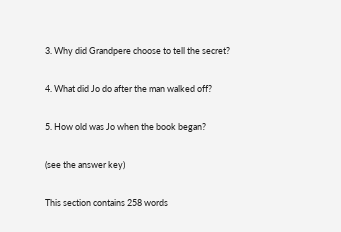3. Why did Grandpere choose to tell the secret?

4. What did Jo do after the man walked off?

5. How old was Jo when the book began?

(see the answer key)

This section contains 258 words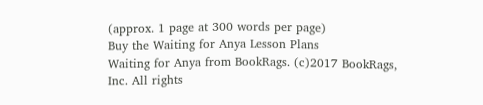(approx. 1 page at 300 words per page)
Buy the Waiting for Anya Lesson Plans
Waiting for Anya from BookRags. (c)2017 BookRags, Inc. All rights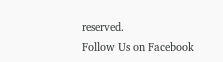reserved.
Follow Us on Facebook